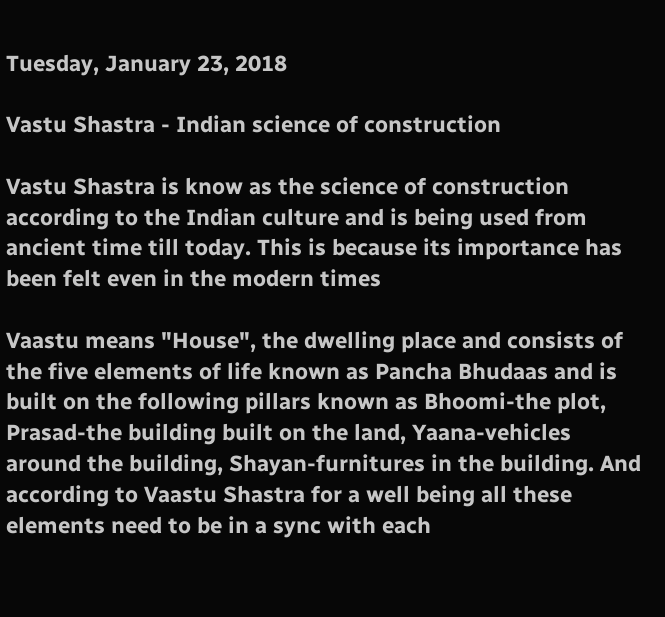Tuesday, January 23, 2018

Vastu Shastra - Indian science of construction

Vastu Shastra is know as the science of construction according to the Indian culture and is being used from ancient time till today. This is because its importance has been felt even in the modern times

Vaastu means "House", the dwelling place and consists of the five elements of life known as Pancha Bhudaas and is built on the following pillars known as Bhoomi-the plot, Prasad-the building built on the land, Yaana-vehicles around the building, Shayan-furnitures in the building. And according to Vaastu Shastra for a well being all these elements need to be in a sync with each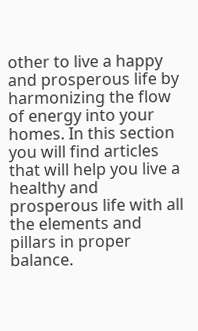other to live a happy and prosperous life by harmonizing the flow of energy into your homes. In this section you will find articles that will help you live a healthy and prosperous life with all the elements and pillars in proper balance.